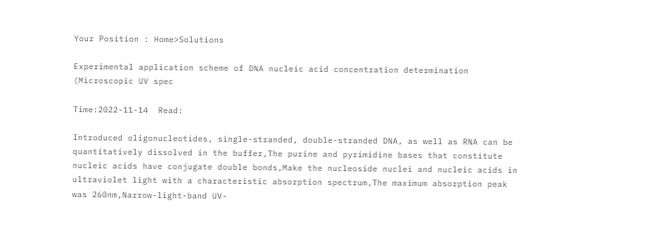Your Position : Home>Solutions

Experimental application scheme of DNA nucleic acid concentration determination (Microscopic UV spec

Time:2022-11-14  Read:

Introduced oligonucleotides, single-stranded, double-stranded DNA, as well as RNA can be quantitatively dissolved in the buffer,The purine and pyrimidine bases that constitute nucleic acids have conjugate double bonds,Make the nucleoside nuclei and nucleic acids in ultraviolet light with a characteristic absorption spectrum,The maximum absorption peak was 260nm,Narrow-light-band UV-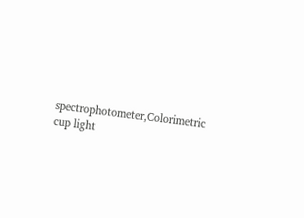spectrophotometer,Colorimetric cup light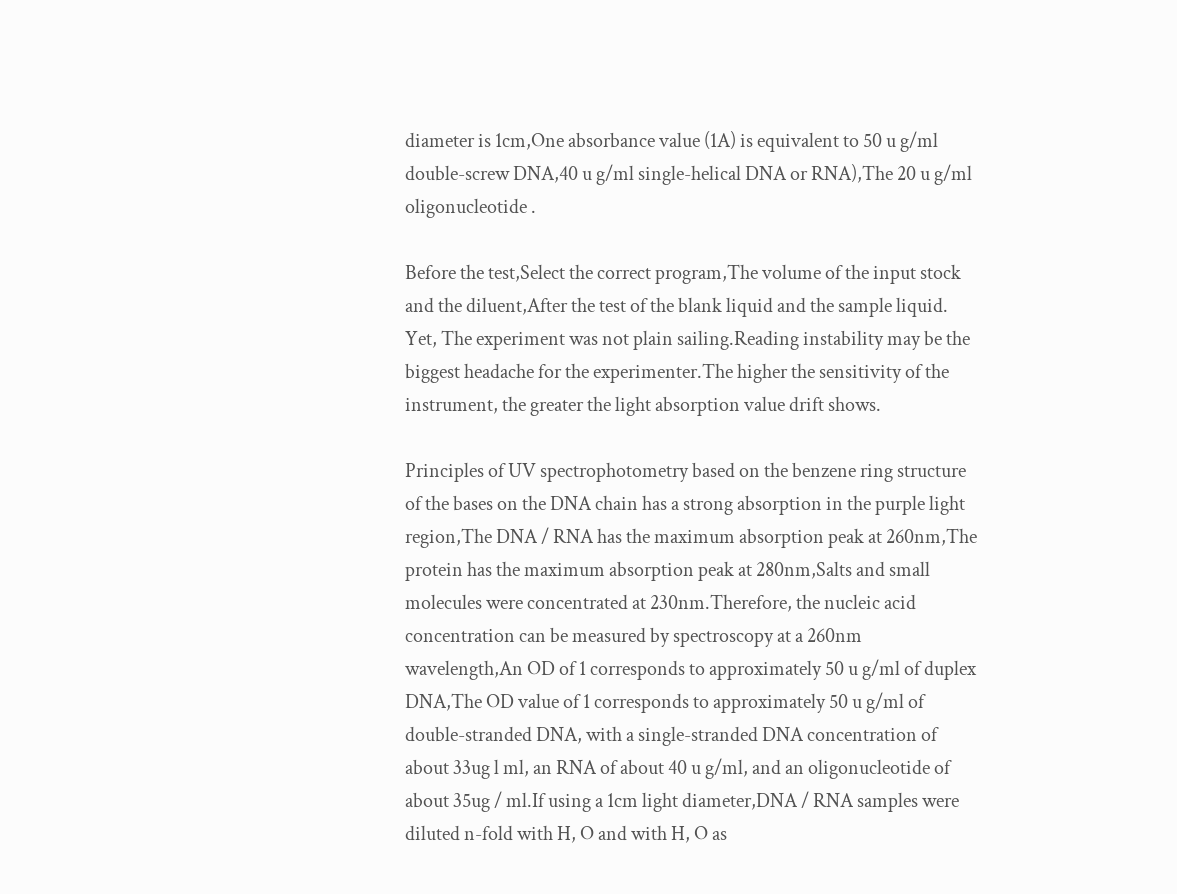diameter is 1cm,One absorbance value (1A) is equivalent to 50 u g/ml double-screw DNA,40 u g/ml single-helical DNA or RNA),The 20 u g/ml oligonucleotide .

Before the test,Select the correct program,The volume of the input stock and the diluent,After the test of the blank liquid and the sample liquid. Yet, The experiment was not plain sailing.Reading instability may be the biggest headache for the experimenter.The higher the sensitivity of the instrument, the greater the light absorption value drift shows.

Principles of UV spectrophotometry based on the benzene ring structure of the bases on the DNA chain has a strong absorption in the purple light region,The DNA / RNA has the maximum absorption peak at 260nm,The protein has the maximum absorption peak at 280nm,Salts and small molecules were concentrated at 230nm.Therefore, the nucleic acid concentration can be measured by spectroscopy at a 260nm wavelength,An OD of 1 corresponds to approximately 50 u g/ml of duplex DNA,The OD value of 1 corresponds to approximately 50 u g/ml of double-stranded DNA, with a single-stranded DNA concentration of about 33ug l ml, an RNA of about 40 u g/ml, and an oligonucleotide of about 35ug / ml.If using a 1cm light diameter,DNA / RNA samples were diluted n-fold with H, O and with H, O as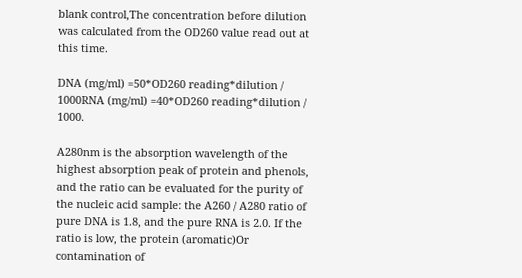blank control,The concentration before dilution was calculated from the OD260 value read out at this time.

DNA (mg/ml) =50*OD260 reading*dilution / 1000RNA (mg/ml) =40*OD260 reading*dilution / 1000.

A280nm is the absorption wavelength of the highest absorption peak of protein and phenols, and the ratio can be evaluated for the purity of the nucleic acid sample: the A260 / A280 ratio of pure DNA is 1.8, and the pure RNA is 2.0. If the ratio is low, the protein (aromatic)Or contamination of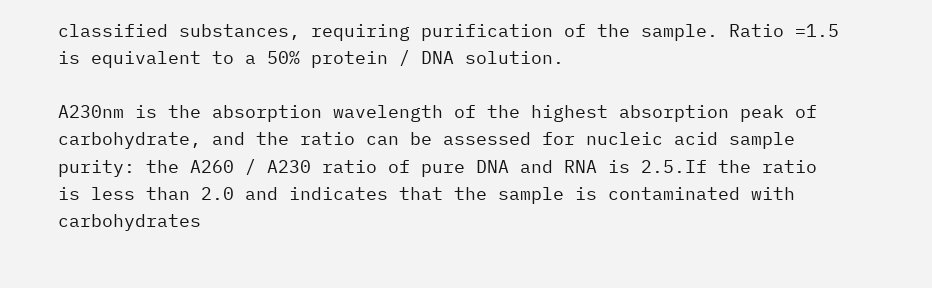classified substances, requiring purification of the sample. Ratio =1.5 is equivalent to a 50% protein / DNA solution.

A230nm is the absorption wavelength of the highest absorption peak of carbohydrate, and the ratio can be assessed for nucleic acid sample purity: the A260 / A230 ratio of pure DNA and RNA is 2.5.If the ratio is less than 2.0 and indicates that the sample is contaminated with carbohydrates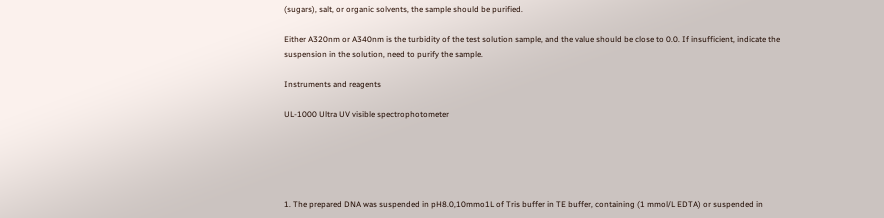(sugars), salt, or organic solvents, the sample should be purified.

Either A320nm or A340nm is the turbidity of the test solution sample, and the value should be close to 0.0. If insufficient, indicate the suspension in the solution, need to purify the sample.

Instruments and reagents

UL-1000 Ultra UV visible spectrophotometer





1. The prepared DNA was suspended in pH8.0,10mmo1L of Tris buffer in TE buffer, containing (1 mmol/L EDTA) or suspended in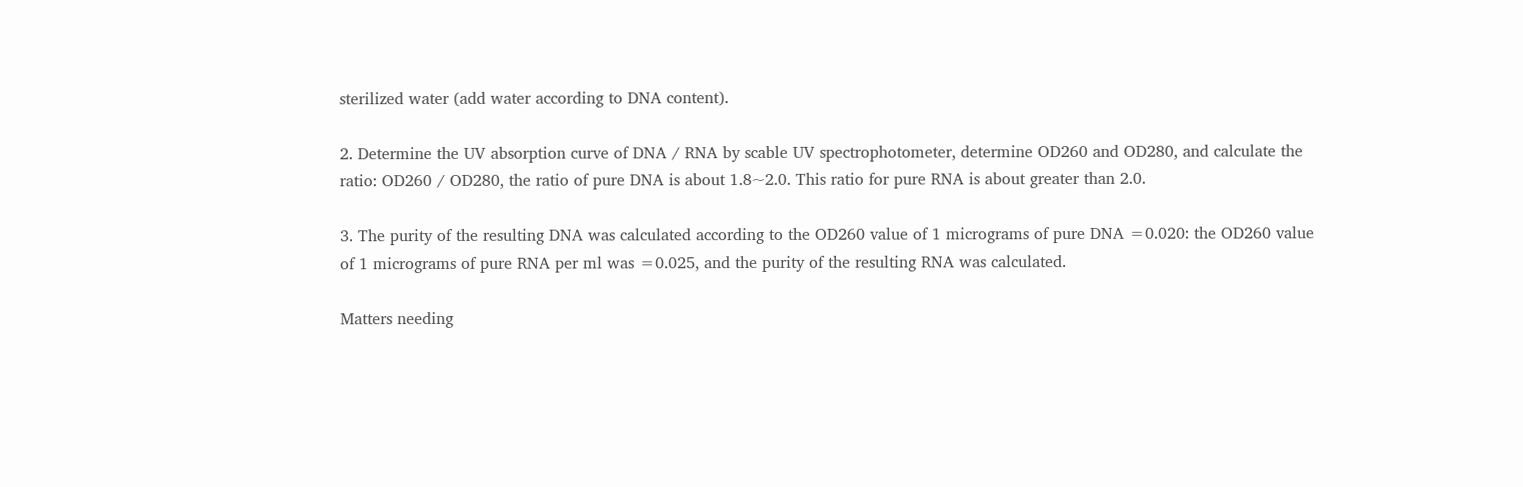sterilized water (add water according to DNA content).

2. Determine the UV absorption curve of DNA / RNA by scable UV spectrophotometer, determine OD260 and OD280, and calculate the ratio: OD260 / OD280, the ratio of pure DNA is about 1.8~2.0. This ratio for pure RNA is about greater than 2.0.

3. The purity of the resulting DNA was calculated according to the OD260 value of 1 micrograms of pure DNA =0.020: the OD260 value of 1 micrograms of pure RNA per ml was =0.025, and the purity of the resulting RNA was calculated.

Matters needing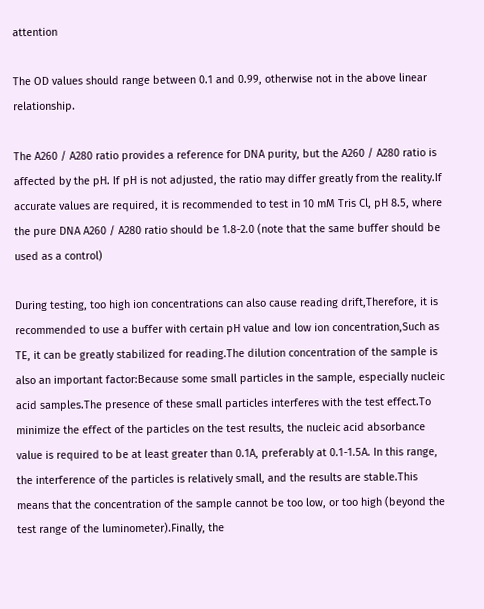attention

The OD values should range between 0.1 and 0.99, otherwise not in the above linear relationship.

The A260 / A280 ratio provides a reference for DNA purity, but the A260 / A280 ratio is affected by the pH. If pH is not adjusted, the ratio may differ greatly from the reality.If accurate values are required, it is recommended to test in 10 mM Tris Cl, pH 8.5, where the pure DNA A260 / A280 ratio should be 1.8-2.0 (note that the same buffer should be used as a control)

During testing, too high ion concentrations can also cause reading drift,Therefore, it is recommended to use a buffer with certain pH value and low ion concentration,Such as TE, it can be greatly stabilized for reading.The dilution concentration of the sample is also an important factor:Because some small particles in the sample, especially nucleic acid samples.The presence of these small particles interferes with the test effect.To minimize the effect of the particles on the test results, the nucleic acid absorbance value is required to be at least greater than 0.1A, preferably at 0.1-1.5A. In this range, the interference of the particles is relatively small, and the results are stable.This means that the concentration of the sample cannot be too low, or too high (beyond the test range of the luminometer).Finally, the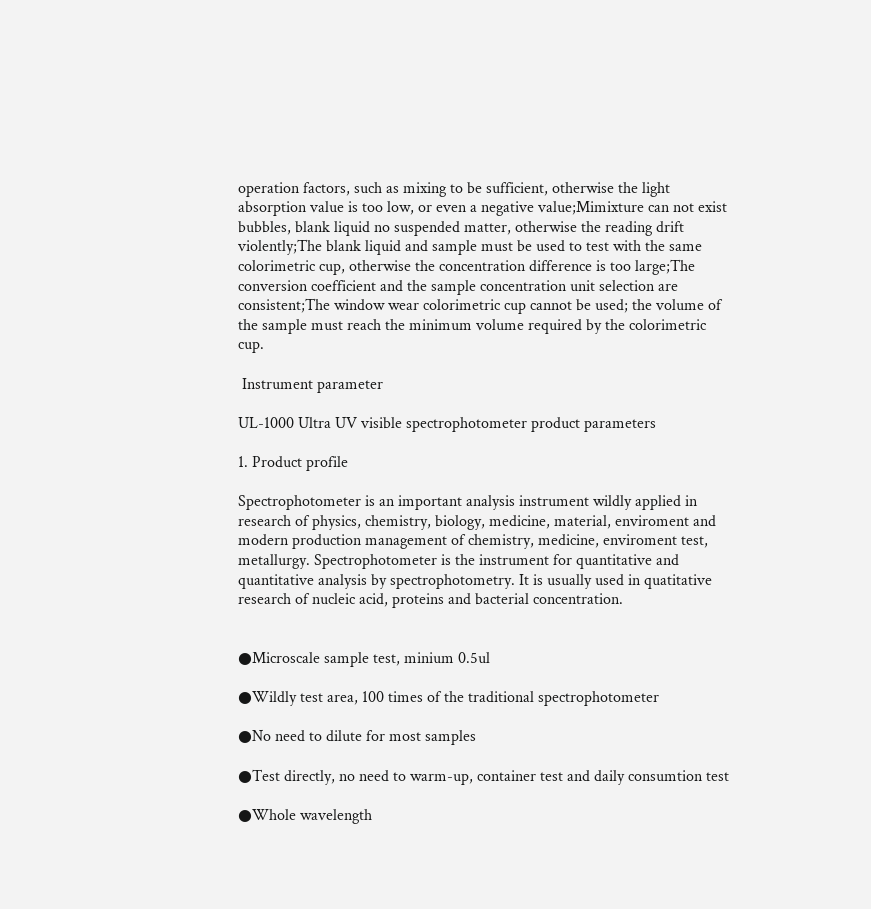operation factors, such as mixing to be sufficient, otherwise the light absorption value is too low, or even a negative value;Mimixture can not exist bubbles, blank liquid no suspended matter, otherwise the reading drift violently;The blank liquid and sample must be used to test with the same colorimetric cup, otherwise the concentration difference is too large;The conversion coefficient and the sample concentration unit selection are consistent;The window wear colorimetric cup cannot be used; the volume of the sample must reach the minimum volume required by the colorimetric cup.

 Instrument parameter

UL-1000 Ultra UV visible spectrophotometer product parameters

1. Product profile

Spectrophotometer is an important analysis instrument wildly applied in research of physics, chemistry, biology, medicine, material, enviroment and modern production management of chemistry, medicine, enviroment test, metallurgy. Spectrophotometer is the instrument for quantitative and quantitative analysis by spectrophotometry. It is usually used in quatitative research of nucleic acid, proteins and bacterial concentration.


●Microscale sample test, minium 0.5ul

●Wildly test area, 100 times of the traditional spectrophotometer

●No need to dilute for most samples

●Test directly, no need to warm-up, container test and daily consumtion test

●Whole wavelength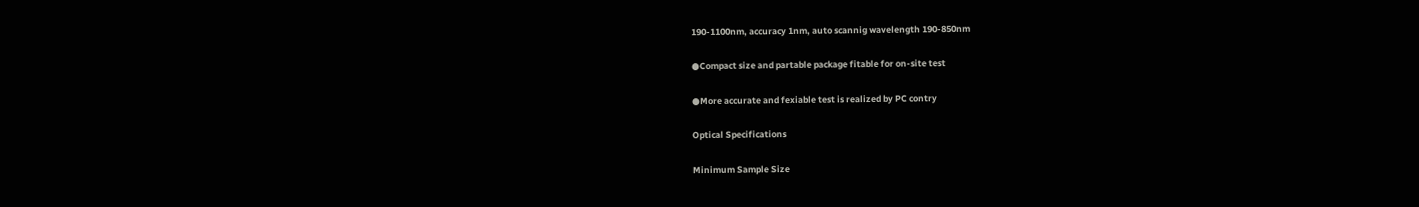190-1100nm, accuracy 1nm, auto scannig wavelength 190-850nm

●Compact size and partable package fitable for on-site test

●More accurate and fexiable test is realized by PC contry

Optical Specifications

Minimum Sample Size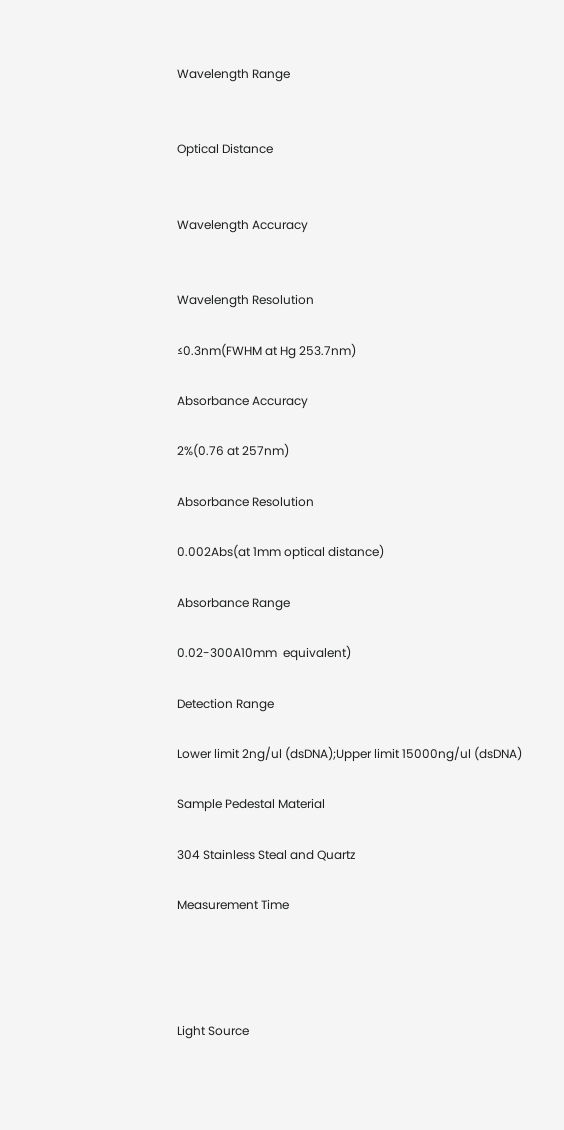Wavelength Range


Optical Distance


Wavelength Accuracy


Wavelength Resolution

≤0.3nm(FWHM at Hg 253.7nm)

Absorbance Accuracy

2%(0.76 at 257nm)

Absorbance Resolution

0.002Abs(at 1mm optical distance)

Absorbance Range

0.02-300A10mm  equivalent)

Detection Range

Lower limit 2ng/ul (dsDNA);Upper limit 15000ng/ul (dsDNA)

Sample Pedestal Material

304 Stainless Steal and Quartz

Measurement Time




Light Source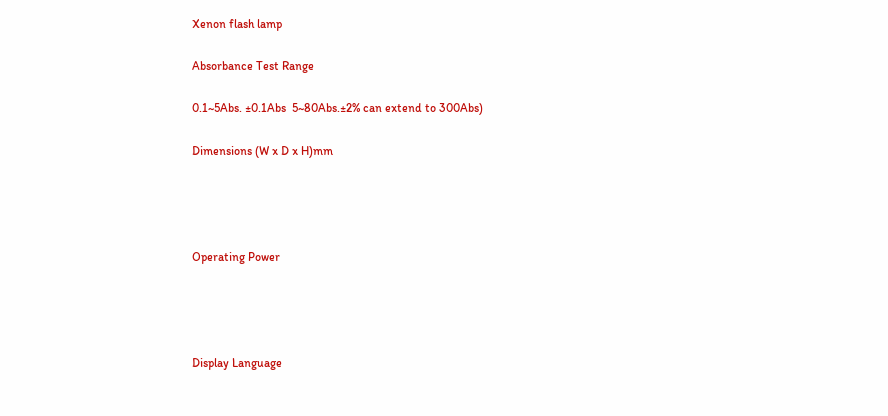Xenon flash lamp

Absorbance Test Range

0.1~5Abs. ±0.1Abs  5~80Abs.±2% can extend to 300Abs)

Dimensions (W x D x H)mm




Operating Power




Display Language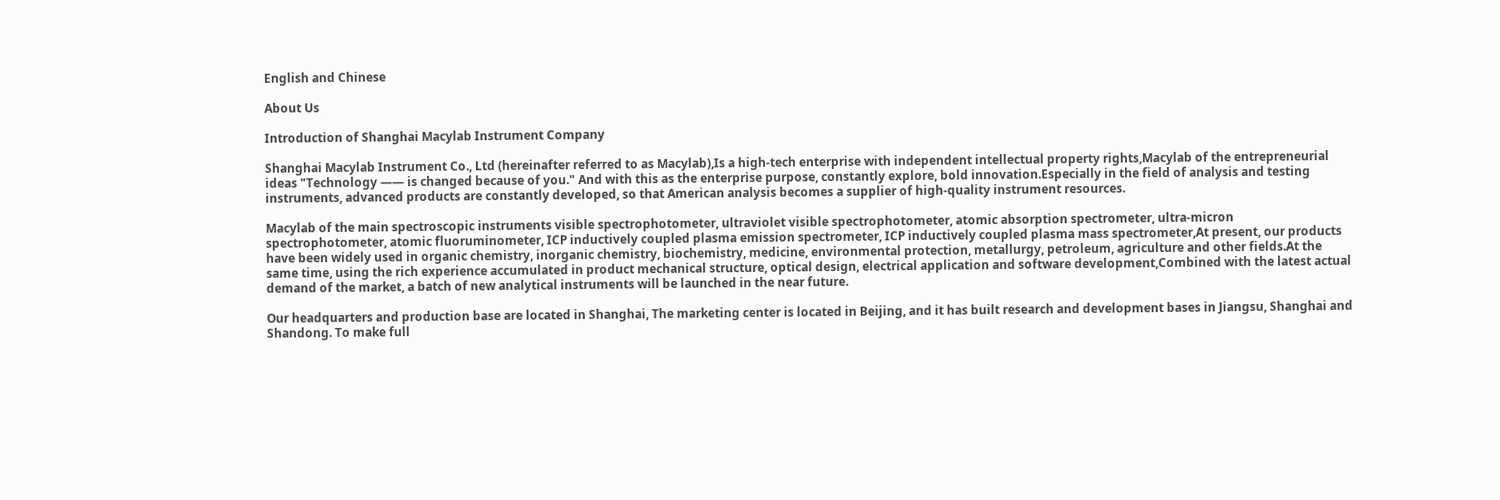English and Chinese

About Us

Introduction of Shanghai Macylab Instrument Company

Shanghai Macylab Instrument Co., Ltd (hereinafter referred to as Macylab),Is a high-tech enterprise with independent intellectual property rights,Macylab of the entrepreneurial ideas "Technology —— is changed because of you." And with this as the enterprise purpose, constantly explore, bold innovation.Especially in the field of analysis and testing instruments, advanced products are constantly developed, so that American analysis becomes a supplier of high-quality instrument resources.

Macylab of the main spectroscopic instruments visible spectrophotometer, ultraviolet visible spectrophotometer, atomic absorption spectrometer, ultra-micron spectrophotometer, atomic fluoruminometer, ICP inductively coupled plasma emission spectrometer, ICP inductively coupled plasma mass spectrometer,At present, our products have been widely used in organic chemistry, inorganic chemistry, biochemistry, medicine, environmental protection, metallurgy, petroleum, agriculture and other fields.At the same time, using the rich experience accumulated in product mechanical structure, optical design, electrical application and software development,Combined with the latest actual demand of the market, a batch of new analytical instruments will be launched in the near future.

Our headquarters and production base are located in Shanghai, The marketing center is located in Beijing, and it has built research and development bases in Jiangsu, Shanghai and Shandong. To make full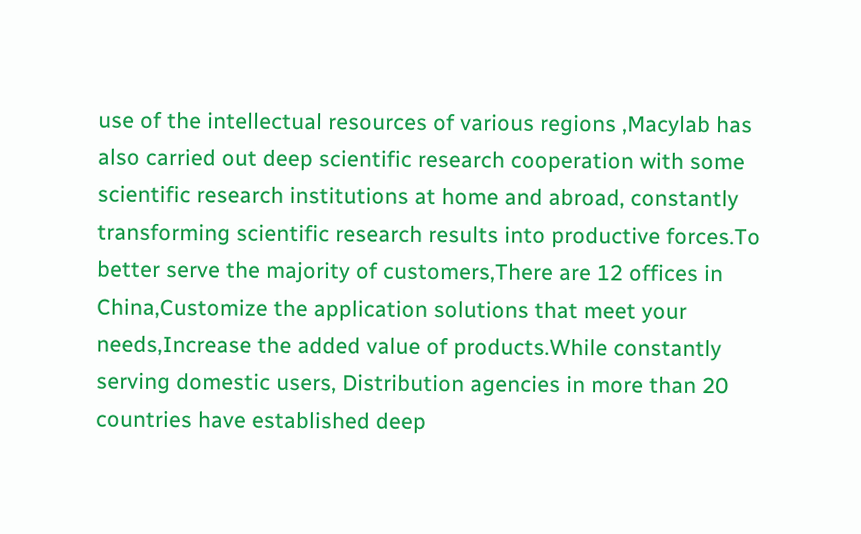use of the intellectual resources of various regions ,Macylab has also carried out deep scientific research cooperation with some scientific research institutions at home and abroad, constantly transforming scientific research results into productive forces.To better serve the majority of customers,There are 12 offices in China,Customize the application solutions that meet your needs,Increase the added value of products.While constantly serving domestic users, Distribution agencies in more than 20 countries have established deep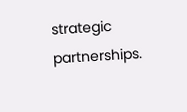strategic partnerships.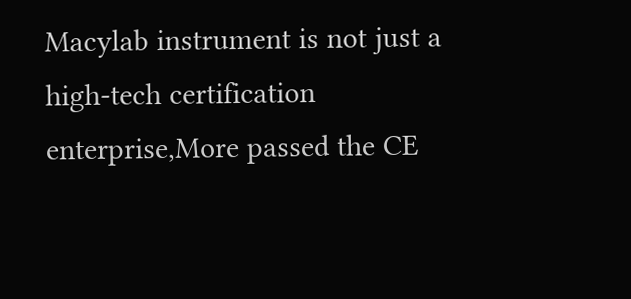Macylab instrument is not just a high-tech certification enterprise,More passed the CE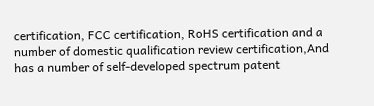certification, FCC certification, RoHS certification and a number of domestic qualification review certification,And has a number of self-developed spectrum patent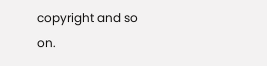copyright and so on.